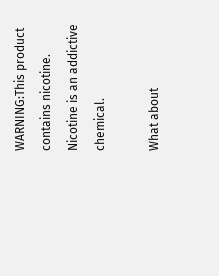WARNING:This product contains nicotine. Nicotine is an addictive chemical.

What about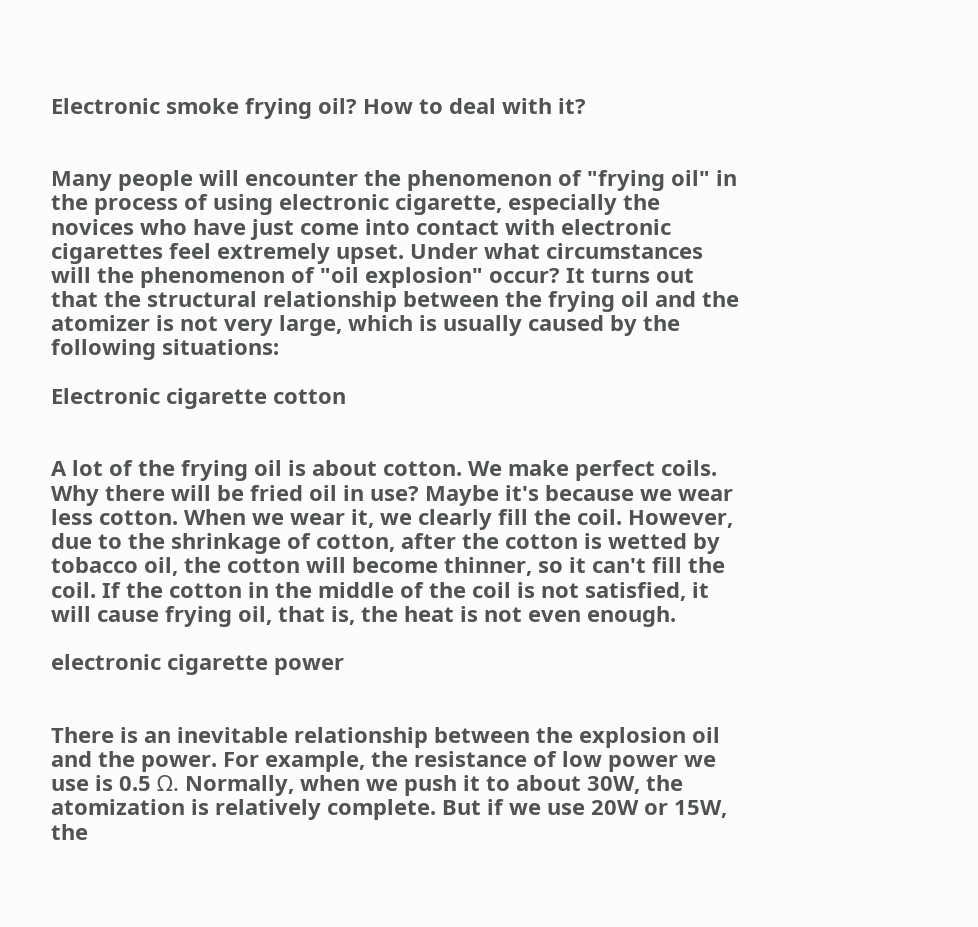Electronic smoke frying oil? How to deal with it?


Many people will encounter the phenomenon of "frying oil" in the process of using electronic cigarette, especially the novices who have just come into contact with electronic cigarettes feel extremely upset. Under what circumstances will the phenomenon of "oil explosion" occur? It turns out that the structural relationship between the frying oil and the atomizer is not very large, which is usually caused by the following situations:

Electronic cigarette cotton


A lot of the frying oil is about cotton. We make perfect coils. Why there will be fried oil in use? Maybe it's because we wear less cotton. When we wear it, we clearly fill the coil. However, due to the shrinkage of cotton, after the cotton is wetted by tobacco oil, the cotton will become thinner, so it can't fill the coil. If the cotton in the middle of the coil is not satisfied, it will cause frying oil, that is, the heat is not even enough.

electronic cigarette power


There is an inevitable relationship between the explosion oil and the power. For example, the resistance of low power we use is 0.5 Ω. Normally, when we push it to about 30W, the atomization is relatively complete. But if we use 20W or 15W, the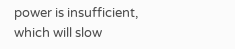power is insufficient, which will slow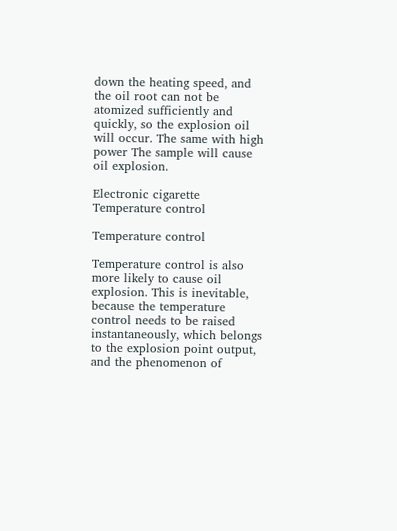down the heating speed, and the oil root can not be atomized sufficiently and quickly, so the explosion oil will occur. The same with high power The sample will cause oil explosion.

Electronic cigarette Temperature control

Temperature control

Temperature control is also more likely to cause oil explosion. This is inevitable, because the temperature control needs to be raised instantaneously, which belongs to the explosion point output, and the phenomenon of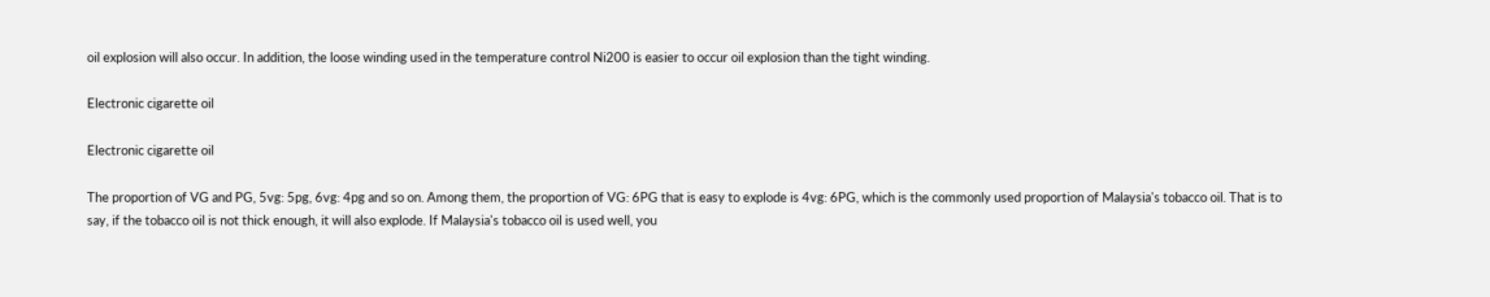oil explosion will also occur. In addition, the loose winding used in the temperature control Ni200 is easier to occur oil explosion than the tight winding.

Electronic cigarette oil

Electronic cigarette oil

The proportion of VG and PG, 5vg: 5pg, 6vg: 4pg and so on. Among them, the proportion of VG: 6PG that is easy to explode is 4vg: 6PG, which is the commonly used proportion of Malaysia's tobacco oil. That is to say, if the tobacco oil is not thick enough, it will also explode. If Malaysia's tobacco oil is used well, you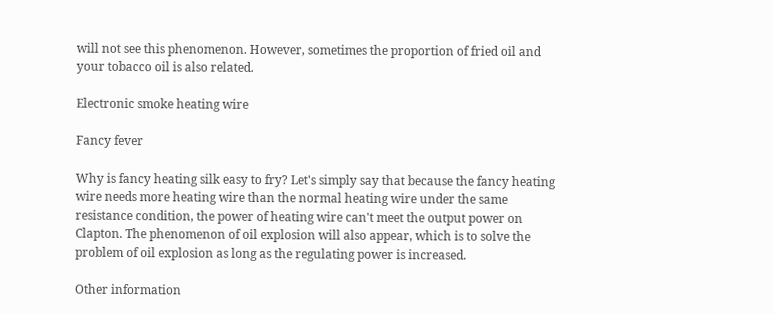will not see this phenomenon. However, sometimes the proportion of fried oil and your tobacco oil is also related.

Electronic smoke heating wire

Fancy fever

Why is fancy heating silk easy to fry? Let's simply say that because the fancy heating wire needs more heating wire than the normal heating wire under the same resistance condition, the power of heating wire can't meet the output power on Clapton. The phenomenon of oil explosion will also appear, which is to solve the problem of oil explosion as long as the regulating power is increased.

Other information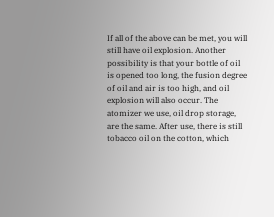If all of the above can be met, you will still have oil explosion. Another possibility is that your bottle of oil is opened too long, the fusion degree of oil and air is too high, and oil explosion will also occur. The atomizer we use, oil drop storage, are the same. After use, there is still tobacco oil on the cotton, which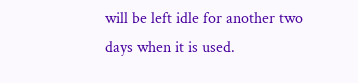will be left idle for another two days when it is used.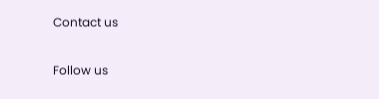Contact us

Follow us